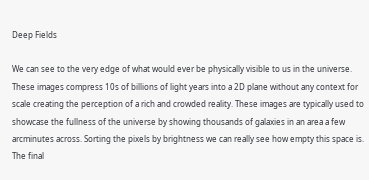Deep Fields

We can see to the very edge of what would ever be physically visible to us in the universe. These images compress 10s of billions of light years into a 2D plane without any context for scale creating the perception of a rich and crowded reality. These images are typically used to showcase the fullness of the universe by showing thousands of galaxies in an area a few arcminutes across. Sorting the pixels by brightness we can really see how empty this space is. The final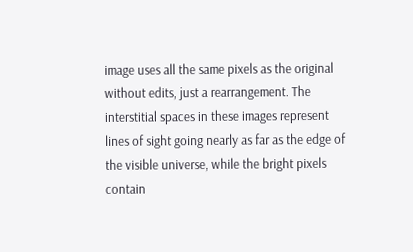image uses all the same pixels as the original without edits, just a rearrangement. The interstitial spaces in these images represent lines of sight going nearly as far as the edge of the visible universe, while the bright pixels contain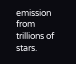emission from trillions of stars.